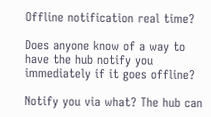Offline notification real time?

Does anyone know of a way to have the hub notify you immediately if it goes offline?

Notify you via what? The hub can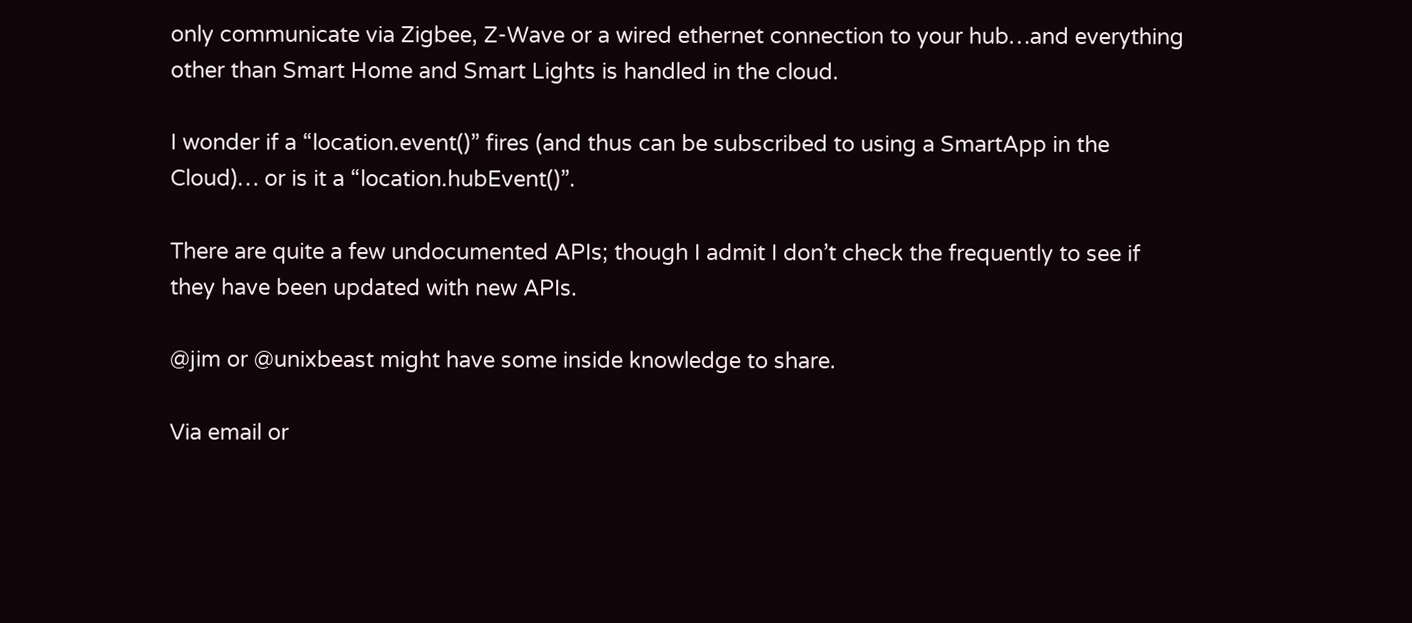only communicate via Zigbee, Z-Wave or a wired ethernet connection to your hub…and everything other than Smart Home and Smart Lights is handled in the cloud.

I wonder if a “location.event()” fires (and thus can be subscribed to using a SmartApp in the Cloud)… or is it a “location.hubEvent()”.

There are quite a few undocumented APIs; though I admit I don’t check the frequently to see if they have been updated with new APIs.

@jim or @unixbeast might have some inside knowledge to share.

Via email or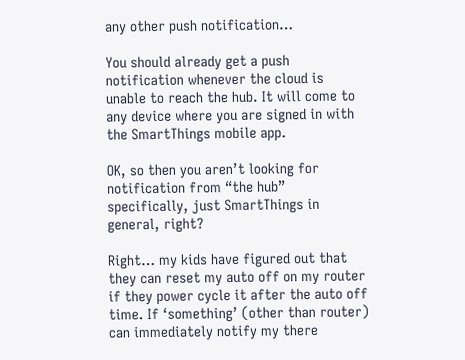any other push notification…

You should already get a push notification whenever the cloud is unable to reach the hub. It will come to any device where you are signed in with the SmartThings mobile app.

OK, so then you aren’t looking for notification from “the hub” specifically, just SmartThings in general, right?

Right… my kids have figured out that they can reset my auto off on my router if they power cycle it after the auto off time. If ‘something’ (other than router) can immediately notify my there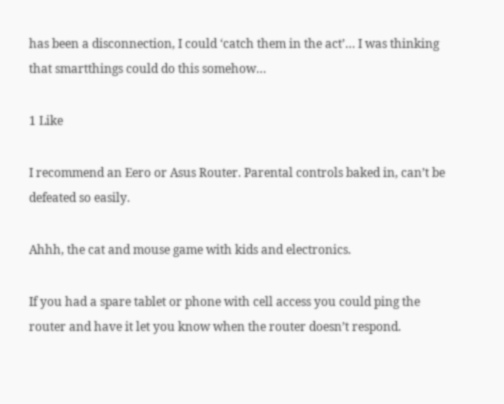has been a disconnection, I could ‘catch them in the act’… I was thinking that smartthings could do this somehow…

1 Like

I recommend an Eero or Asus Router. Parental controls baked in, can’t be defeated so easily.

Ahhh, the cat and mouse game with kids and electronics.

If you had a spare tablet or phone with cell access you could ping the router and have it let you know when the router doesn’t respond.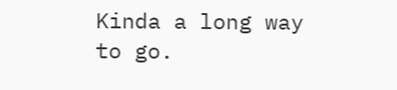Kinda a long way to go.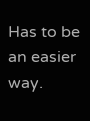Has to be an easier way.